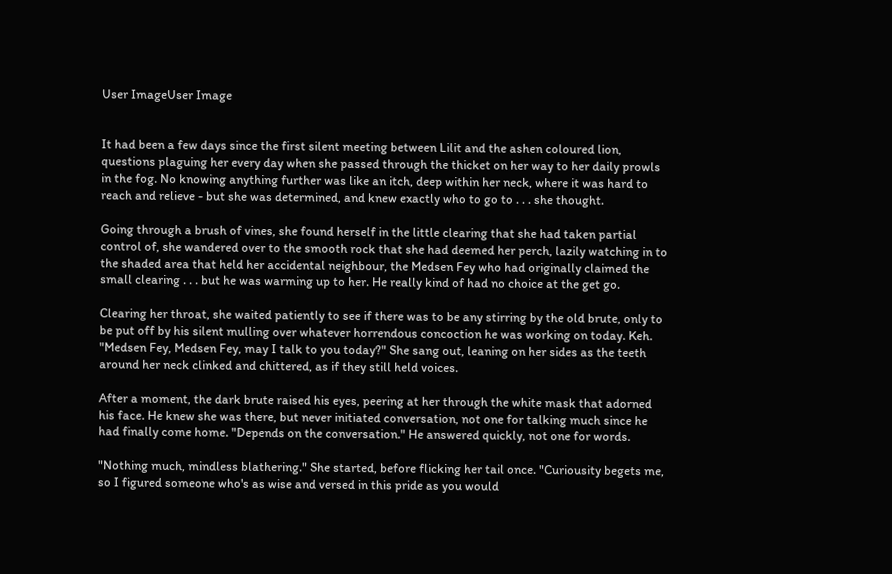User ImageUser Image


It had been a few days since the first silent meeting between Lilit and the ashen coloured lion, questions plaguing her every day when she passed through the thicket on her way to her daily prowls in the fog. No knowing anything further was like an itch, deep within her neck, where it was hard to reach and relieve - but she was determined, and knew exactly who to go to . . . she thought.

Going through a brush of vines, she found herself in the little clearing that she had taken partial control of, she wandered over to the smooth rock that she had deemed her perch, lazily watching in to the shaded area that held her accidental neighbour, the Medsen Fey who had originally claimed the small clearing . . . but he was warming up to her. He really kind of had no choice at the get go.

Clearing her throat, she waited patiently to see if there was to be any stirring by the old brute, only to be put off by his silent mulling over whatever horrendous concoction he was working on today. Keh. "Medsen Fey, Medsen Fey, may I talk to you today?" She sang out, leaning on her sides as the teeth around her neck clinked and chittered, as if they still held voices.

After a moment, the dark brute raised his eyes, peering at her through the white mask that adorned his face. He knew she was there, but never initiated conversation, not one for talking much since he had finally come home. "Depends on the conversation." He answered quickly, not one for words.

"Nothing much, mindless blathering." She started, before flicking her tail once. "Curiousity begets me, so I figured someone who's as wise and versed in this pride as you would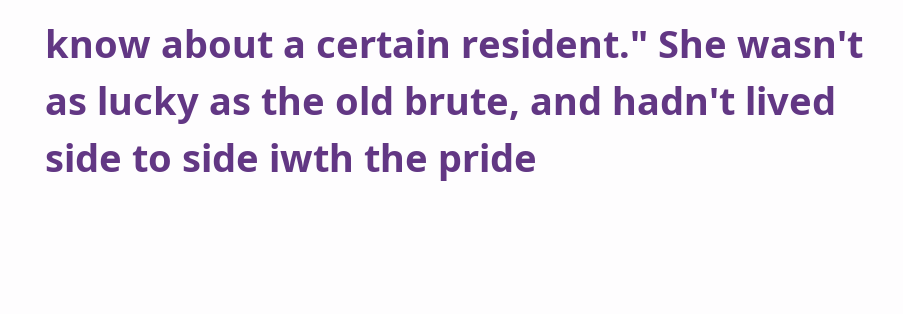know about a certain resident." She wasn't as lucky as the old brute, and hadn't lived side to side iwth the pride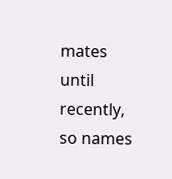mates until recently, so names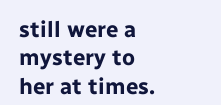still were a mystery to her at times.